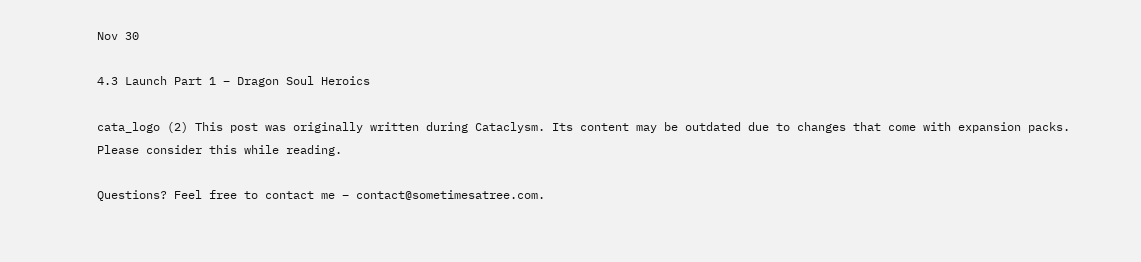Nov 30

4.3 Launch Part 1 – Dragon Soul Heroics

cata_logo (2) This post was originally written during Cataclysm. Its content may be outdated due to changes that come with expansion packs. Please consider this while reading.

Questions? Feel free to contact me – contact@sometimesatree.com.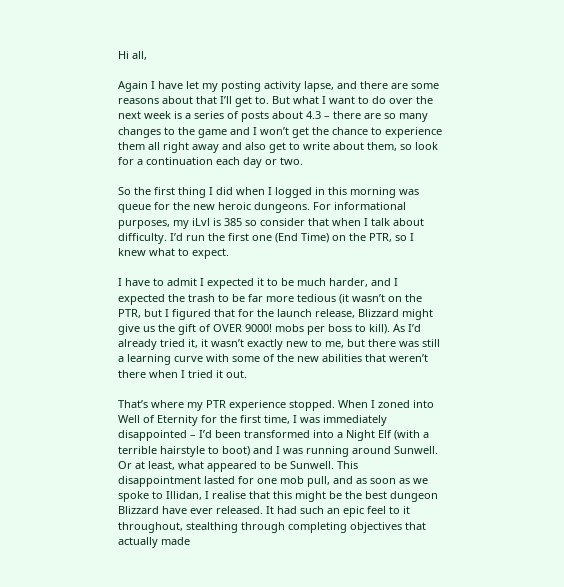Hi all,

Again I have let my posting activity lapse, and there are some reasons about that I’ll get to. But what I want to do over the next week is a series of posts about 4.3 – there are so many changes to the game and I won’t get the chance to experience them all right away and also get to write about them, so look for a continuation each day or two.

So the first thing I did when I logged in this morning was queue for the new heroic dungeons. For informational purposes, my iLvl is 385 so consider that when I talk about difficulty. I’d run the first one (End Time) on the PTR, so I knew what to expect.

I have to admit I expected it to be much harder, and I expected the trash to be far more tedious (it wasn’t on the PTR, but I figured that for the launch release, Blizzard might give us the gift of OVER 9000! mobs per boss to kill). As I’d already tried it, it wasn’t exactly new to me, but there was still a learning curve with some of the new abilities that weren’t there when I tried it out.

That’s where my PTR experience stopped. When I zoned into Well of Eternity for the first time, I was immediately disappointed – I’d been transformed into a Night Elf (with a terrible hairstyle to boot) and I was running around Sunwell. Or at least, what appeared to be Sunwell. This disappointment lasted for one mob pull, and as soon as we spoke to Illidan, I realise that this might be the best dungeon Blizzard have ever released. It had such an epic feel to it throughout, stealthing through completing objectives that actually made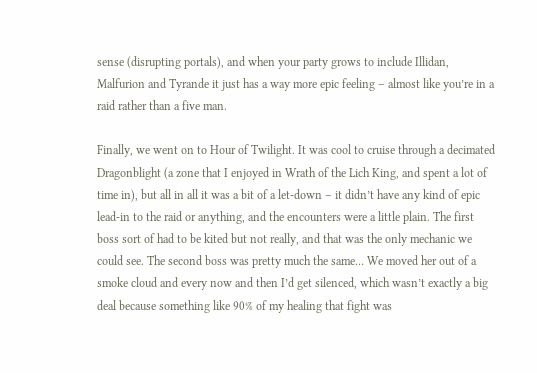sense (disrupting portals), and when your party grows to include Illidan, Malfurion and Tyrande it just has a way more epic feeling – almost like you’re in a raid rather than a five man.

Finally, we went on to Hour of Twilight. It was cool to cruise through a decimated Dragonblight (a zone that I enjoyed in Wrath of the Lich King, and spent a lot of time in), but all in all it was a bit of a let-down – it didn’t have any kind of epic lead-in to the raid or anything, and the encounters were a little plain. The first boss sort of had to be kited but not really, and that was the only mechanic we could see. The second boss was pretty much the same… We moved her out of a smoke cloud and every now and then I’d get silenced, which wasn’t exactly a big deal because something like 90% of my healing that fight was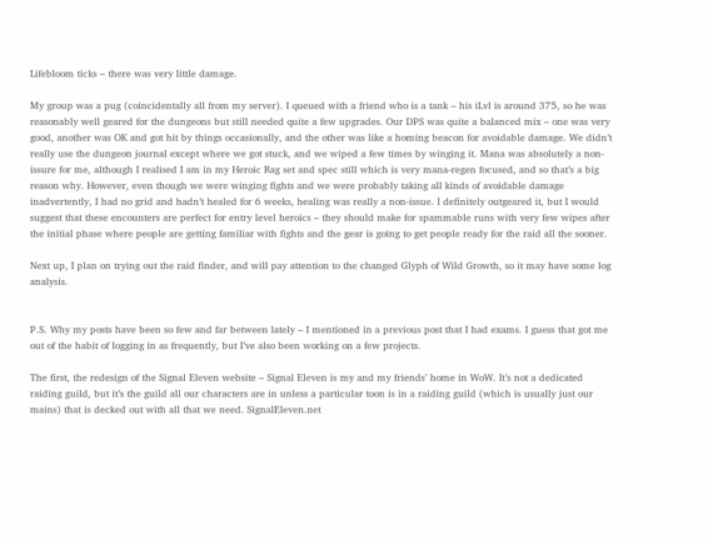Lifebloom ticks – there was very little damage.

My group was a pug (coincidentally all from my server). I queued with a friend who is a tank – his iLvl is around 375, so he was reasonably well geared for the dungeons but still needed quite a few upgrades. Our DPS was quite a balanced mix – one was very good, another was OK and got hit by things occasionally, and the other was like a homing beacon for avoidable damage. We didn’t really use the dungeon journal except where we got stuck, and we wiped a few times by winging it. Mana was absolutely a non-issure for me, although I realised I am in my Heroic Rag set and spec still which is very mana-regen focused, and so that’s a big reason why. However, even though we were winging fights and we were probably taking all kinds of avoidable damage inadvertently, I had no grid and hadn’t healed for 6 weeks, healing was really a non-issue. I definitely outgeared it, but I would suggest that these encounters are perfect for entry level heroics – they should make for spammable runs with very few wipes after the initial phase where people are getting familiar with fights and the gear is going to get people ready for the raid all the sooner.

Next up, I plan on trying out the raid finder, and will pay attention to the changed Glyph of Wild Growth, so it may have some log analysis.


P.S. Why my posts have been so few and far between lately – I mentioned in a previous post that I had exams. I guess that got me out of the habit of logging in as frequently, but I’ve also been working on a few projects.

The first, the redesign of the Signal Eleven website – Signal Eleven is my and my friends’ home in WoW. It’s not a dedicated raiding guild, but it’s the guild all our characters are in unless a particular toon is in a raiding guild (which is usually just our mains) that is decked out with all that we need. SignalEleven.net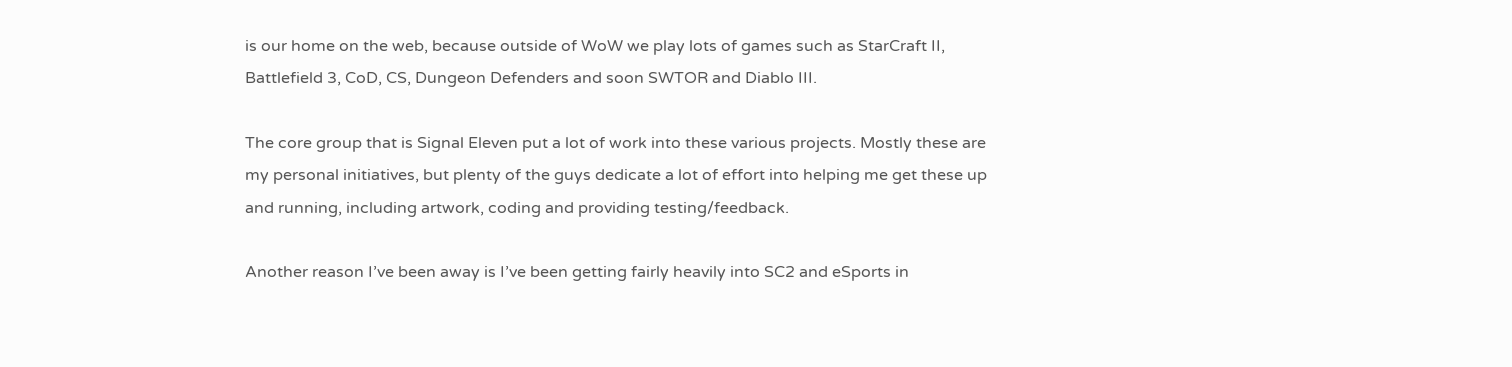is our home on the web, because outside of WoW we play lots of games such as StarCraft II, Battlefield 3, CoD, CS, Dungeon Defenders and soon SWTOR and Diablo III.

The core group that is Signal Eleven put a lot of work into these various projects. Mostly these are my personal initiatives, but plenty of the guys dedicate a lot of effort into helping me get these up and running, including artwork, coding and providing testing/feedback.

Another reason I’ve been away is I’ve been getting fairly heavily into SC2 and eSports in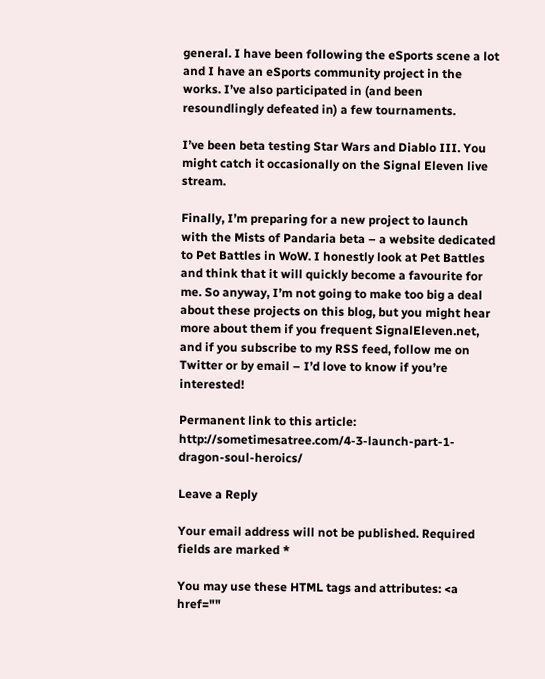general. I have been following the eSports scene a lot and I have an eSports community project in the works. I’ve also participated in (and been resoundlingly defeated in) a few tournaments.

I’ve been beta testing Star Wars and Diablo III. You might catch it occasionally on the Signal Eleven live stream.

Finally, I’m preparing for a new project to launch with the Mists of Pandaria beta – a website dedicated to Pet Battles in WoW. I honestly look at Pet Battles and think that it will quickly become a favourite for me. So anyway, I’m not going to make too big a deal about these projects on this blog, but you might hear more about them if you frequent SignalEleven.net, and if you subscribe to my RSS feed, follow me on Twitter or by email – I’d love to know if you’re interested!

Permanent link to this article: http://sometimesatree.com/4-3-launch-part-1-dragon-soul-heroics/

Leave a Reply

Your email address will not be published. Required fields are marked *

You may use these HTML tags and attributes: <a href=""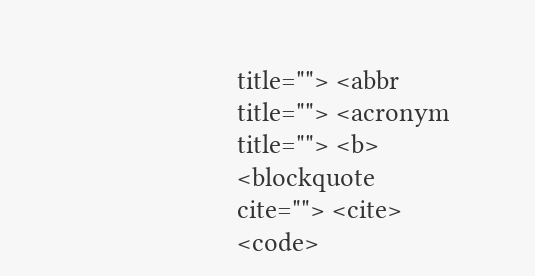title=""> <abbr title=""> <acronym title=""> <b> <blockquote cite=""> <cite> <code>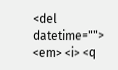<del datetime=""> <em> <i> <q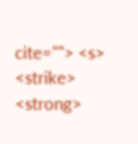cite=""> <s> <strike> <strong>